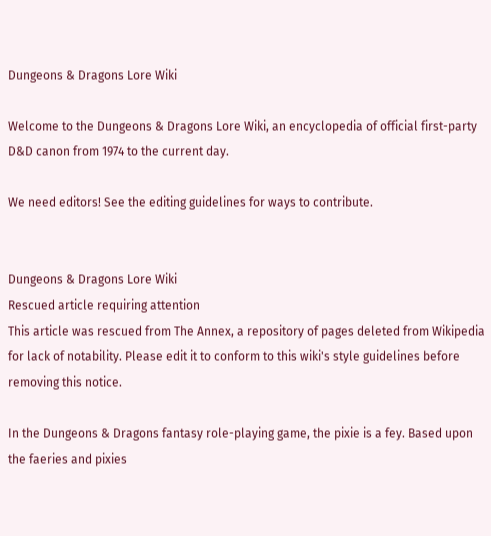Dungeons & Dragons Lore Wiki

Welcome to the Dungeons & Dragons Lore Wiki, an encyclopedia of official first-party D&D canon from 1974 to the current day.

We need editors! See the editing guidelines for ways to contribute.


Dungeons & Dragons Lore Wiki
Rescued article requiring attention
This article was rescued from The Annex, a repository of pages deleted from Wikipedia for lack of notability. Please edit it to conform to this wiki's style guidelines before removing this notice.

In the Dungeons & Dragons fantasy role-playing game, the pixie is a fey. Based upon the faeries and pixies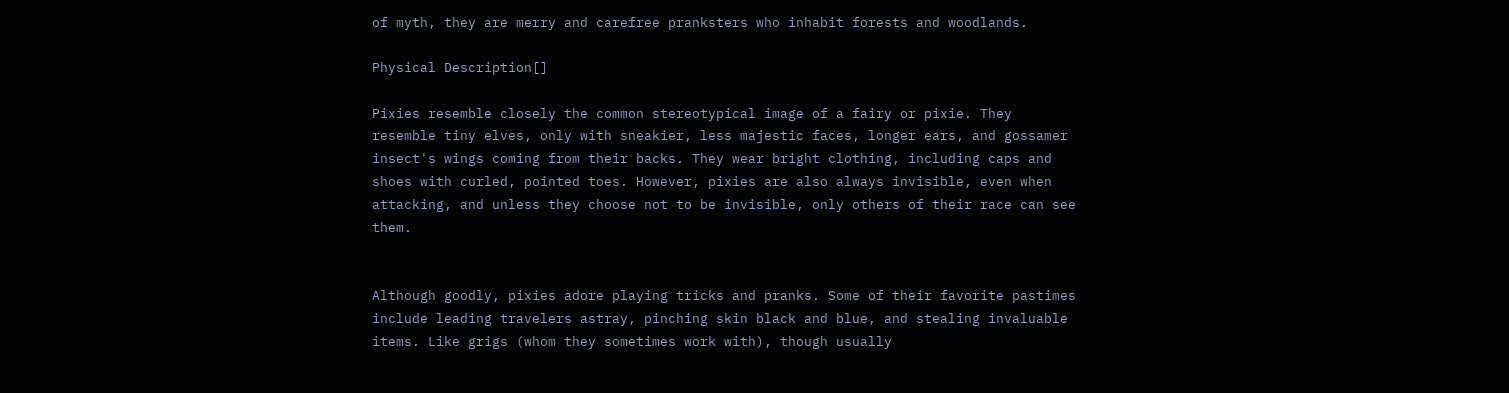of myth, they are merry and carefree pranksters who inhabit forests and woodlands.

Physical Description[]

Pixies resemble closely the common stereotypical image of a fairy or pixie. They resemble tiny elves, only with sneakier, less majestic faces, longer ears, and gossamer insect's wings coming from their backs. They wear bright clothing, including caps and shoes with curled, pointed toes. However, pixies are also always invisible, even when attacking, and unless they choose not to be invisible, only others of their race can see them.


Although goodly, pixies adore playing tricks and pranks. Some of their favorite pastimes include leading travelers astray, pinching skin black and blue, and stealing invaluable items. Like grigs (whom they sometimes work with), though usually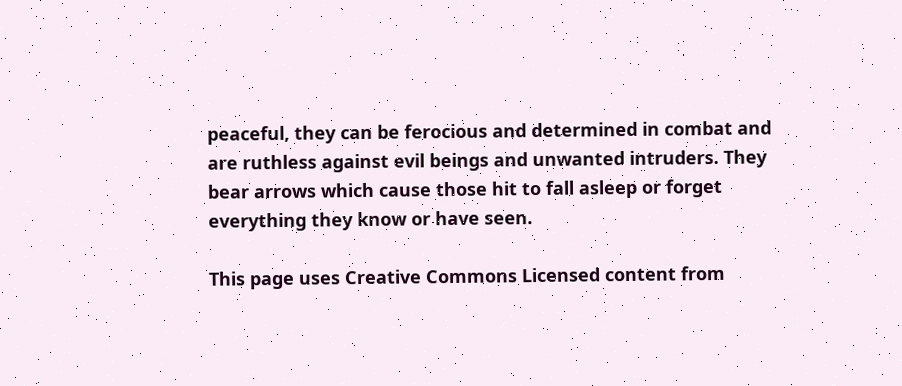peaceful, they can be ferocious and determined in combat and are ruthless against evil beings and unwanted intruders. They bear arrows which cause those hit to fall asleep or forget everything they know or have seen.

This page uses Creative Commons Licensed content from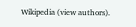Wikipedia (view authors).